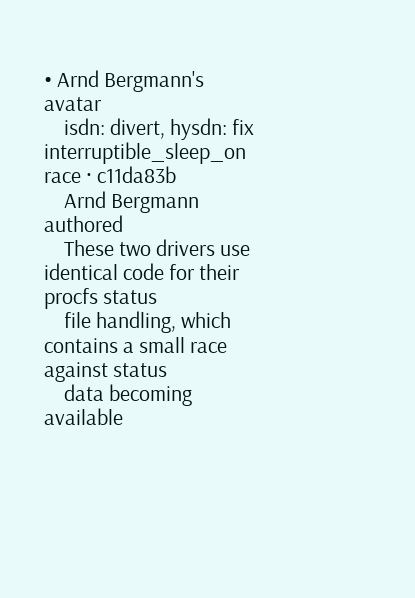• Arnd Bergmann's avatar
    isdn: divert, hysdn: fix interruptible_sleep_on race · c11da83b
    Arnd Bergmann authored
    These two drivers use identical code for their procfs status
    file handling, which contains a small race against status
    data becoming available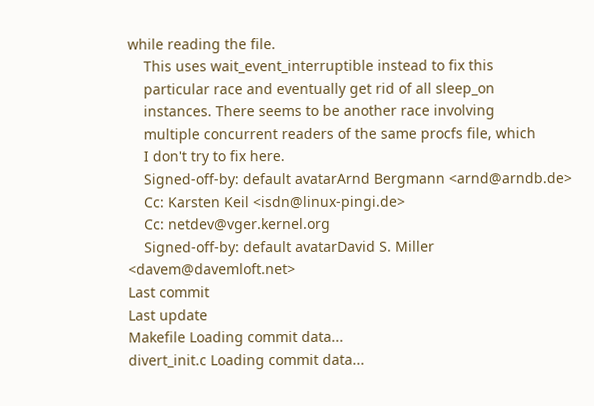while reading the file.
    This uses wait_event_interruptible instead to fix this
    particular race and eventually get rid of all sleep_on
    instances. There seems to be another race involving
    multiple concurrent readers of the same procfs file, which
    I don't try to fix here.
    Signed-off-by: default avatarArnd Bergmann <arnd@arndb.de>
    Cc: Karsten Keil <isdn@linux-pingi.de>
    Cc: netdev@vger.kernel.org
    Signed-off-by: default avatarDavid S. Miller <davem@davemloft.net>
Last commit
Last update
Makefile Loading commit data...
divert_init.c Loading commit data...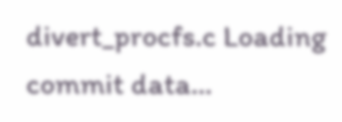divert_procfs.c Loading commit data...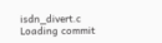isdn_divert.c Loading commit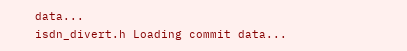data...
isdn_divert.h Loading commit data...